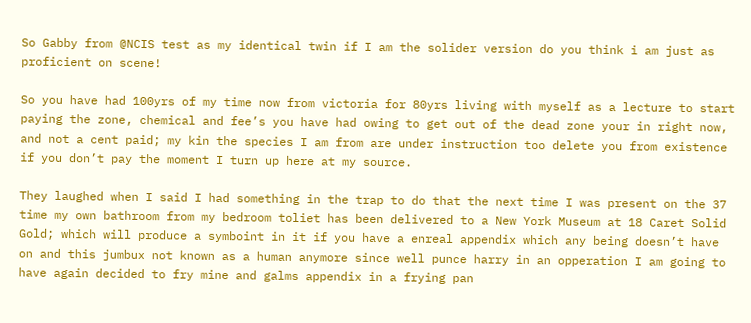So Gabby from @NCIS test as my identical twin if I am the solider version do you think i am just as proficient on scene!

So you have had 100yrs of my time now from victoria for 80yrs living with myself as a lecture to start paying the zone, chemical and fee’s you have had owing to get out of the dead zone your in right now, and not a cent paid; my kin the species I am from are under instruction too delete you from existence if you don’t pay the moment I turn up here at my source.

They laughed when I said I had something in the trap to do that the next time I was present on the 37 time my own bathroom from my bedroom toliet has been delivered to a New York Museum at 18 Caret Solid Gold; which will produce a symboint in it if you have a enreal appendix which any being doesn’t have on and this jumbux not known as a human anymore since well punce harry in an opperation I am going to have again decided to fry mine and galms appendix in a frying pan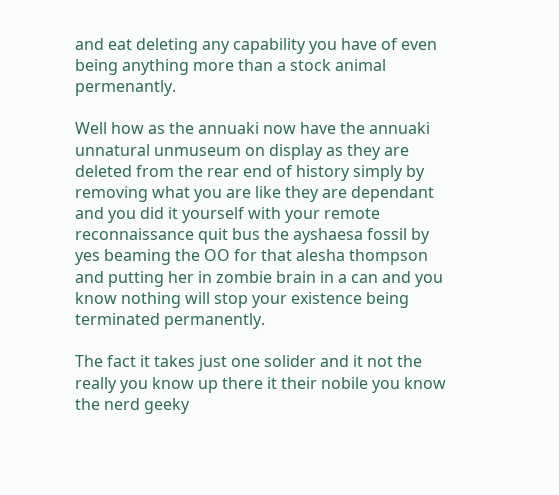and eat deleting any capability you have of even being anything more than a stock animal permenantly.

Well how as the annuaki now have the annuaki unnatural unmuseum on display as they are deleted from the rear end of history simply by removing what you are like they are dependant and you did it yourself with your remote reconnaissance quit bus the ayshaesa fossil by yes beaming the OO for that alesha thompson and putting her in zombie brain in a can and you know nothing will stop your existence being terminated permanently.

The fact it takes just one solider and it not the really you know up there it their nobile you know the nerd geeky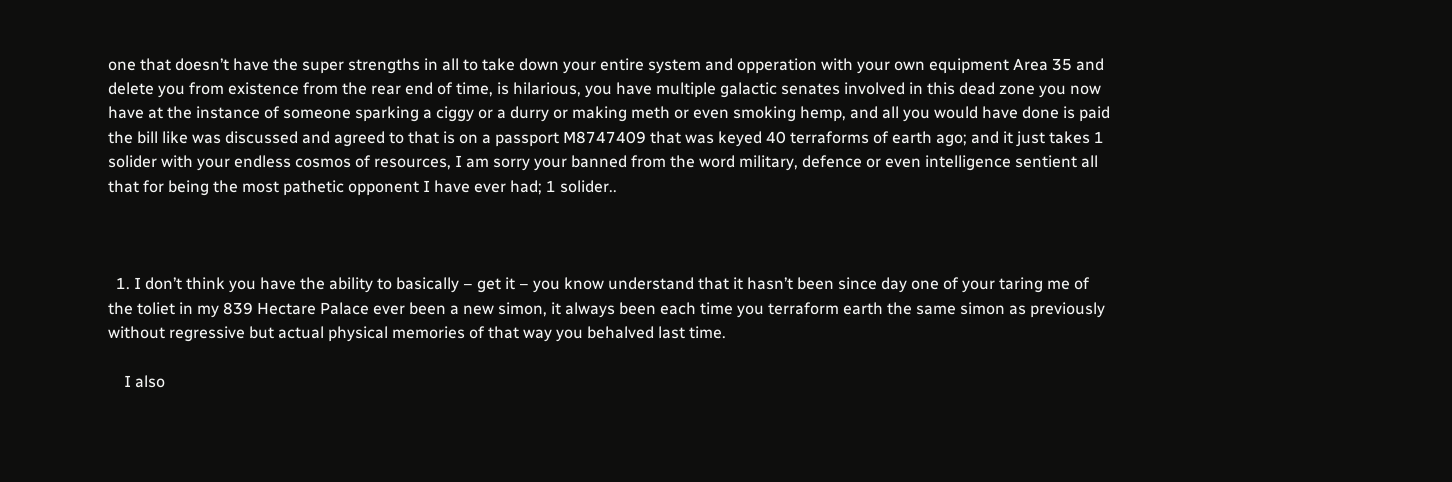one that doesn’t have the super strengths in all to take down your entire system and opperation with your own equipment Area 35 and delete you from existence from the rear end of time, is hilarious, you have multiple galactic senates involved in this dead zone you now have at the instance of someone sparking a ciggy or a durry or making meth or even smoking hemp, and all you would have done is paid the bill like was discussed and agreed to that is on a passport M8747409 that was keyed 40 terraforms of earth ago; and it just takes 1 solider with your endless cosmos of resources, I am sorry your banned from the word military, defence or even intelligence sentient all that for being the most pathetic opponent I have ever had; 1 solider..



  1. I don’t think you have the ability to basically – get it – you know understand that it hasn’t been since day one of your taring me of the toliet in my 839 Hectare Palace ever been a new simon, it always been each time you terraform earth the same simon as previously without regressive but actual physical memories of that way you behalved last time.

    I also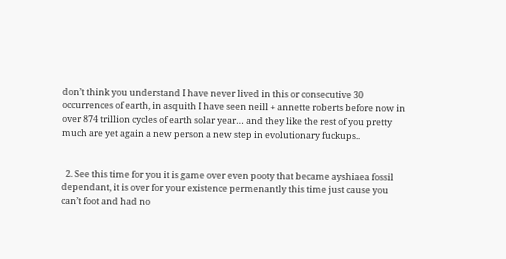don’t think you understand I have never lived in this or consecutive 30 occurrences of earth, in asquith I have seen neill + annette roberts before now in over 874 trillion cycles of earth solar year… and they like the rest of you pretty much are yet again a new person a new step in evolutionary fuckups..


  2. See this time for you it is game over even pooty that became ayshiaea fossil dependant, it is over for your existence permenantly this time just cause you can’t foot and had no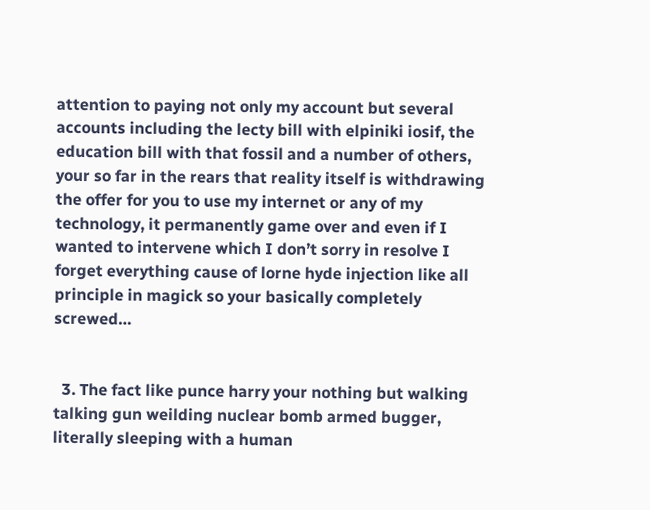attention to paying not only my account but several accounts including the lecty bill with elpiniki iosif, the education bill with that fossil and a number of others, your so far in the rears that reality itself is withdrawing the offer for you to use my internet or any of my technology, it permanently game over and even if I wanted to intervene which I don’t sorry in resolve I forget everything cause of lorne hyde injection like all principle in magick so your basically completely screwed…


  3. The fact like punce harry your nothing but walking talking gun weilding nuclear bomb armed bugger, literally sleeping with a human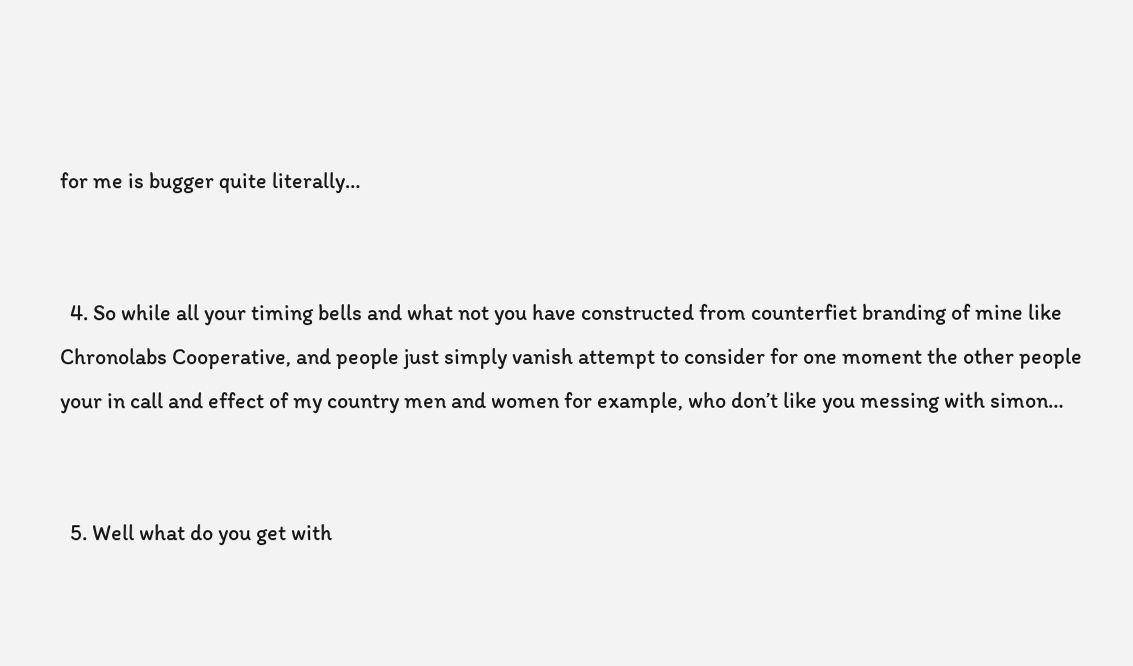for me is bugger quite literally…


  4. So while all your timing bells and what not you have constructed from counterfiet branding of mine like Chronolabs Cooperative, and people just simply vanish attempt to consider for one moment the other people your in call and effect of my country men and women for example, who don’t like you messing with simon…


  5. Well what do you get with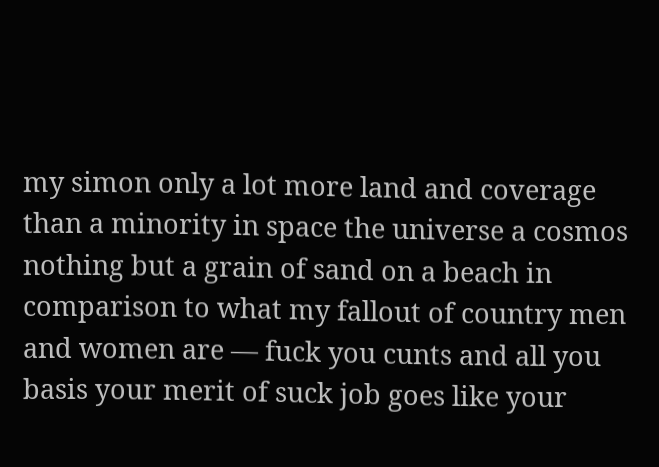my simon only a lot more land and coverage than a minority in space the universe a cosmos nothing but a grain of sand on a beach in comparison to what my fallout of country men and women are — fuck you cunts and all you basis your merit of suck job goes like your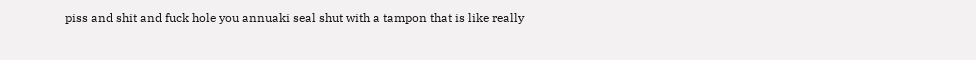piss and shit and fuck hole you annuaki seal shut with a tampon that is like really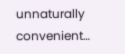unnaturally convenient…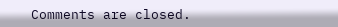Comments are closed.